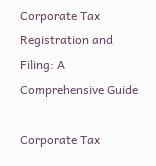Corporate Tax Registration and Filing: A Comprehensive Guide

Corporate Tax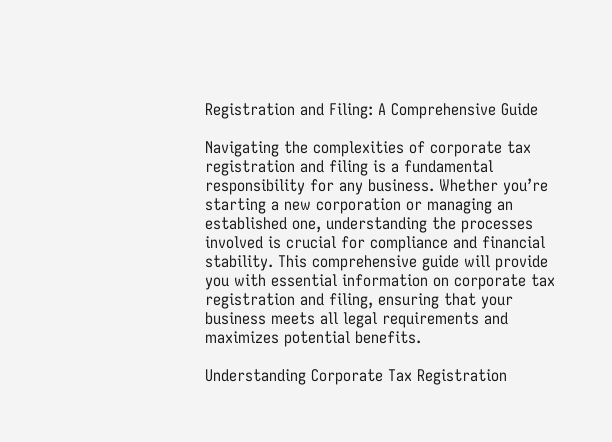Registration and Filing: A Comprehensive Guide

Navigating the complexities of corporate tax registration and filing is a fundamental responsibility for any business. Whether you’re starting a new corporation or managing an established one, understanding the processes involved is crucial for compliance and financial stability. This comprehensive guide will provide you with essential information on corporate tax registration and filing, ensuring that your business meets all legal requirements and maximizes potential benefits.

Understanding Corporate Tax Registration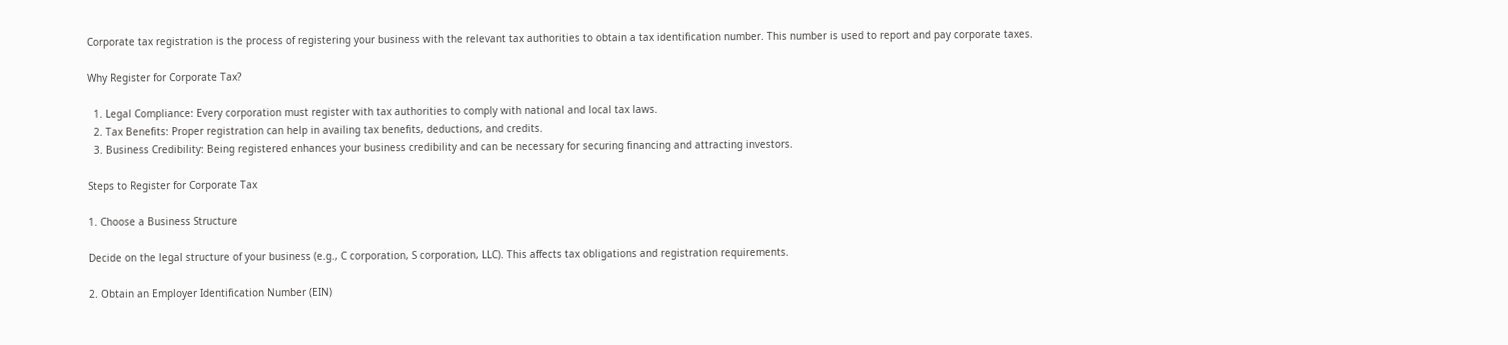Corporate tax registration is the process of registering your business with the relevant tax authorities to obtain a tax identification number. This number is used to report and pay corporate taxes.

Why Register for Corporate Tax?

  1. Legal Compliance: Every corporation must register with tax authorities to comply with national and local tax laws.
  2. Tax Benefits: Proper registration can help in availing tax benefits, deductions, and credits.
  3. Business Credibility: Being registered enhances your business credibility and can be necessary for securing financing and attracting investors.

Steps to Register for Corporate Tax

1. Choose a Business Structure

Decide on the legal structure of your business (e.g., C corporation, S corporation, LLC). This affects tax obligations and registration requirements.

2. Obtain an Employer Identification Number (EIN)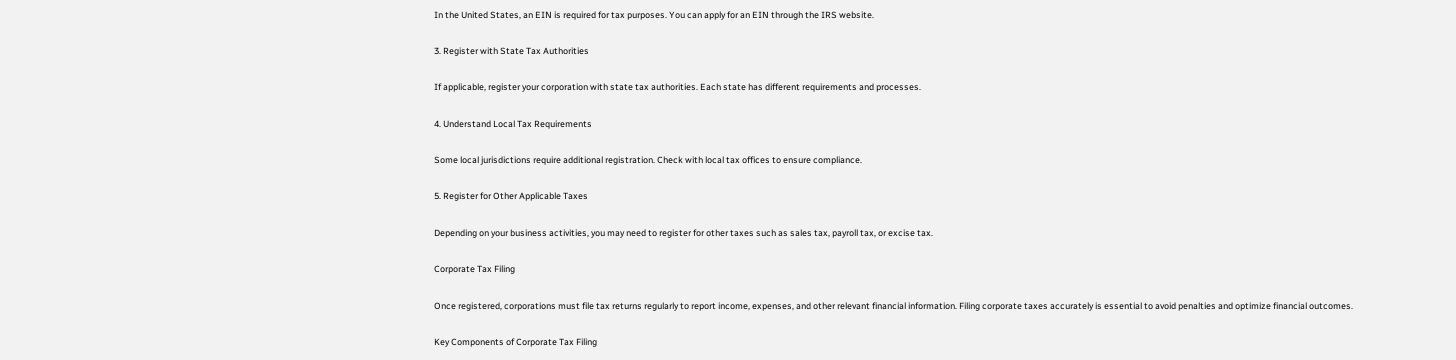In the United States, an EIN is required for tax purposes. You can apply for an EIN through the IRS website.

3. Register with State Tax Authorities

If applicable, register your corporation with state tax authorities. Each state has different requirements and processes.

4. Understand Local Tax Requirements

Some local jurisdictions require additional registration. Check with local tax offices to ensure compliance.

5. Register for Other Applicable Taxes

Depending on your business activities, you may need to register for other taxes such as sales tax, payroll tax, or excise tax.

Corporate Tax Filing

Once registered, corporations must file tax returns regularly to report income, expenses, and other relevant financial information. Filing corporate taxes accurately is essential to avoid penalties and optimize financial outcomes.

Key Components of Corporate Tax Filing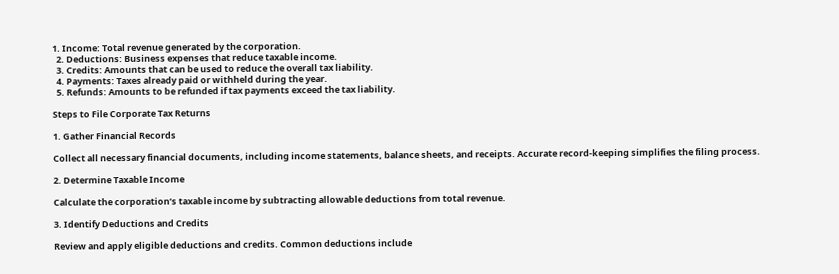1. Income: Total revenue generated by the corporation.
  2. Deductions: Business expenses that reduce taxable income.
  3. Credits: Amounts that can be used to reduce the overall tax liability.
  4. Payments: Taxes already paid or withheld during the year.
  5. Refunds: Amounts to be refunded if tax payments exceed the tax liability.

Steps to File Corporate Tax Returns

1. Gather Financial Records

Collect all necessary financial documents, including income statements, balance sheets, and receipts. Accurate record-keeping simplifies the filing process.

2. Determine Taxable Income

Calculate the corporation’s taxable income by subtracting allowable deductions from total revenue.

3. Identify Deductions and Credits

Review and apply eligible deductions and credits. Common deductions include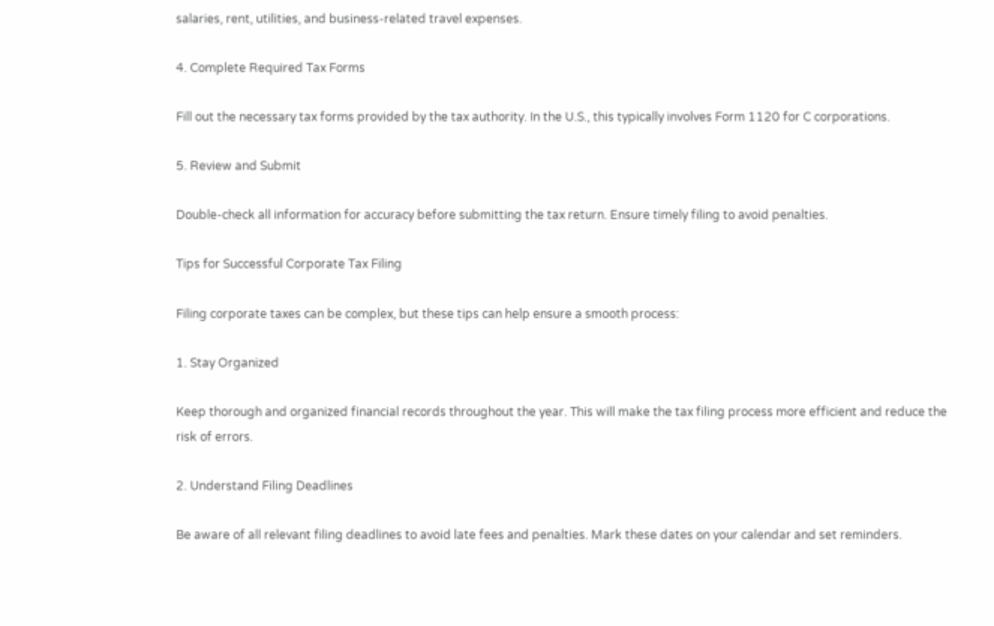salaries, rent, utilities, and business-related travel expenses.

4. Complete Required Tax Forms

Fill out the necessary tax forms provided by the tax authority. In the U.S., this typically involves Form 1120 for C corporations.

5. Review and Submit

Double-check all information for accuracy before submitting the tax return. Ensure timely filing to avoid penalties.

Tips for Successful Corporate Tax Filing

Filing corporate taxes can be complex, but these tips can help ensure a smooth process:

1. Stay Organized

Keep thorough and organized financial records throughout the year. This will make the tax filing process more efficient and reduce the risk of errors.

2. Understand Filing Deadlines

Be aware of all relevant filing deadlines to avoid late fees and penalties. Mark these dates on your calendar and set reminders.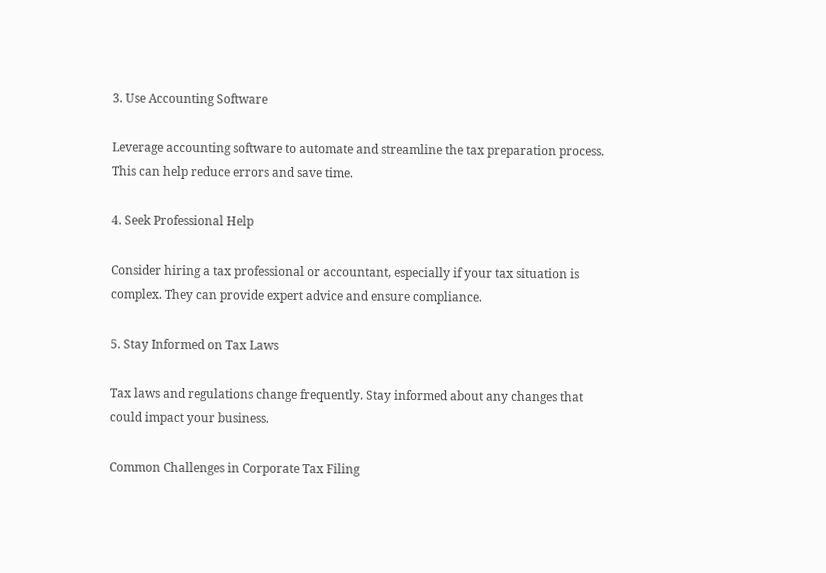3. Use Accounting Software

Leverage accounting software to automate and streamline the tax preparation process. This can help reduce errors and save time.

4. Seek Professional Help

Consider hiring a tax professional or accountant, especially if your tax situation is complex. They can provide expert advice and ensure compliance.

5. Stay Informed on Tax Laws

Tax laws and regulations change frequently. Stay informed about any changes that could impact your business.

Common Challenges in Corporate Tax Filing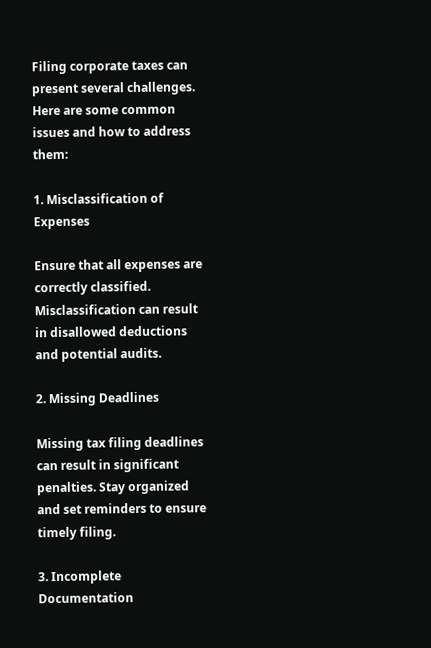Filing corporate taxes can present several challenges. Here are some common issues and how to address them:

1. Misclassification of Expenses

Ensure that all expenses are correctly classified. Misclassification can result in disallowed deductions and potential audits.

2. Missing Deadlines

Missing tax filing deadlines can result in significant penalties. Stay organized and set reminders to ensure timely filing.

3. Incomplete Documentation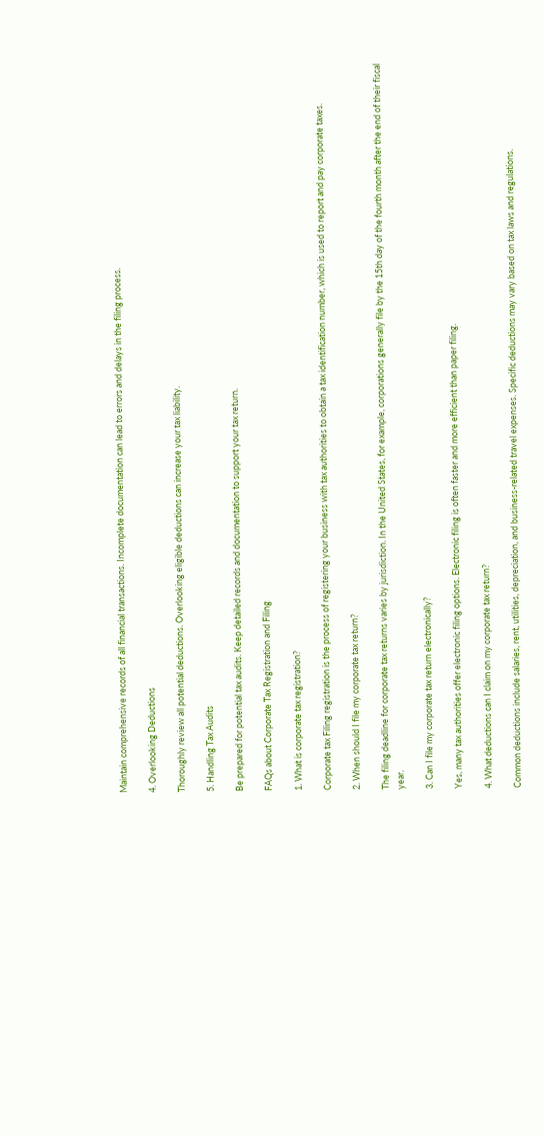Maintain comprehensive records of all financial transactions. Incomplete documentation can lead to errors and delays in the filing process.

4. Overlooking Deductions

Thoroughly review all potential deductions. Overlooking eligible deductions can increase your tax liability.

5. Handling Tax Audits

Be prepared for potential tax audits. Keep detailed records and documentation to support your tax return.

FAQs about Corporate Tax Registration and Filing

1. What is corporate tax registration?

Corporate tax Filing registration is the process of registering your business with tax authorities to obtain a tax identification number, which is used to report and pay corporate taxes.

2. When should I file my corporate tax return?

The filing deadline for corporate tax returns varies by jurisdiction. In the United States, for example, corporations generally file by the 15th day of the fourth month after the end of their fiscal year.

3. Can I file my corporate tax return electronically?

Yes, many tax authorities offer electronic filing options. Electronic filing is often faster and more efficient than paper filing.

4. What deductions can I claim on my corporate tax return?

Common deductions include salaries, rent, utilities, depreciation, and business-related travel expenses. Specific deductions may vary based on tax laws and regulations.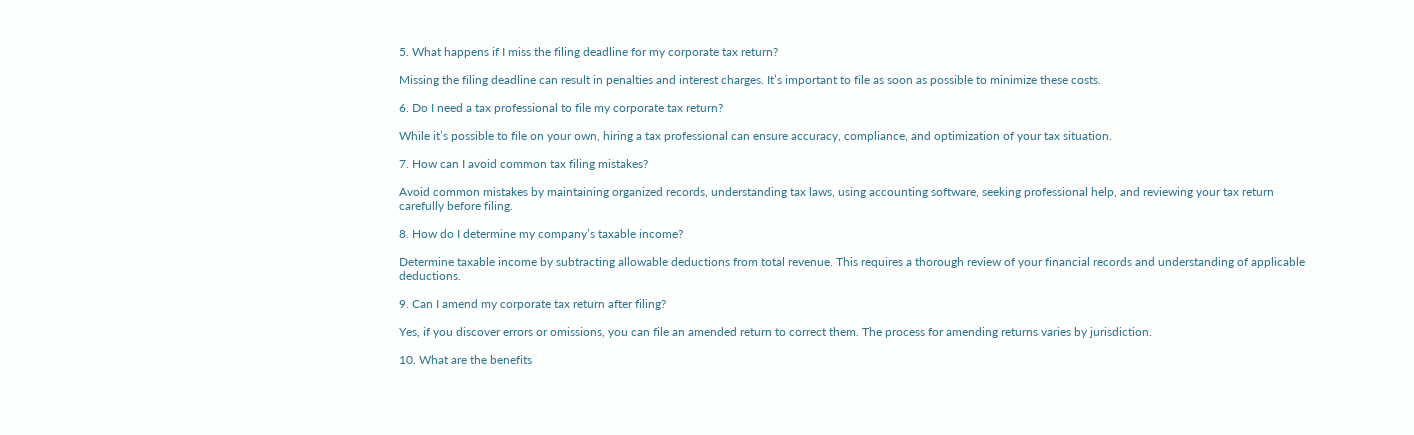5. What happens if I miss the filing deadline for my corporate tax return?

Missing the filing deadline can result in penalties and interest charges. It’s important to file as soon as possible to minimize these costs.

6. Do I need a tax professional to file my corporate tax return?

While it’s possible to file on your own, hiring a tax professional can ensure accuracy, compliance, and optimization of your tax situation.

7. How can I avoid common tax filing mistakes?

Avoid common mistakes by maintaining organized records, understanding tax laws, using accounting software, seeking professional help, and reviewing your tax return carefully before filing.

8. How do I determine my company’s taxable income?

Determine taxable income by subtracting allowable deductions from total revenue. This requires a thorough review of your financial records and understanding of applicable deductions.

9. Can I amend my corporate tax return after filing?

Yes, if you discover errors or omissions, you can file an amended return to correct them. The process for amending returns varies by jurisdiction.

10. What are the benefits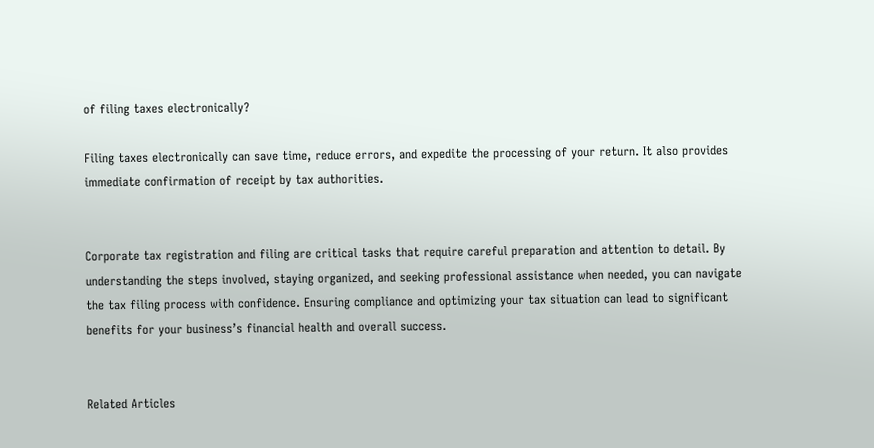of filing taxes electronically?

Filing taxes electronically can save time, reduce errors, and expedite the processing of your return. It also provides immediate confirmation of receipt by tax authorities.


Corporate tax registration and filing are critical tasks that require careful preparation and attention to detail. By understanding the steps involved, staying organized, and seeking professional assistance when needed, you can navigate the tax filing process with confidence. Ensuring compliance and optimizing your tax situation can lead to significant benefits for your business’s financial health and overall success.


Related Articles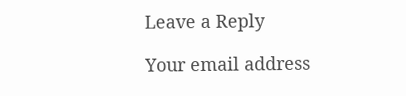Leave a Reply

Your email address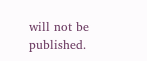will not be published.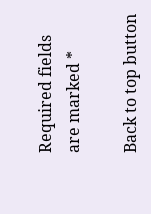Required fields are marked *

Back to top button